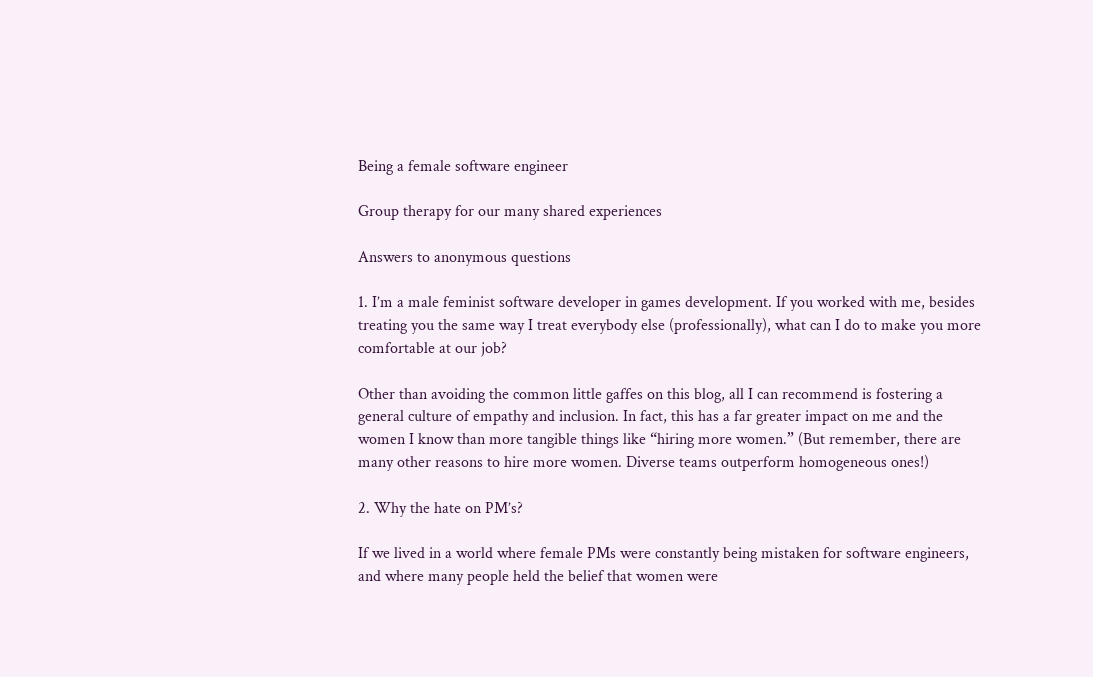Being a female software engineer

Group therapy for our many shared experiences

Answers to anonymous questions

1. I’m a male feminist software developer in games development. If you worked with me, besides treating you the same way I treat everybody else (professionally), what can I do to make you more comfortable at our job?

Other than avoiding the common little gaffes on this blog, all I can recommend is fostering a general culture of empathy and inclusion. In fact, this has a far greater impact on me and the women I know than more tangible things like “hiring more women.” (But remember, there are many other reasons to hire more women. Diverse teams outperform homogeneous ones!)

2. Why the hate on PM’s?

If we lived in a world where female PMs were constantly being mistaken for software engineers, and where many people held the belief that women were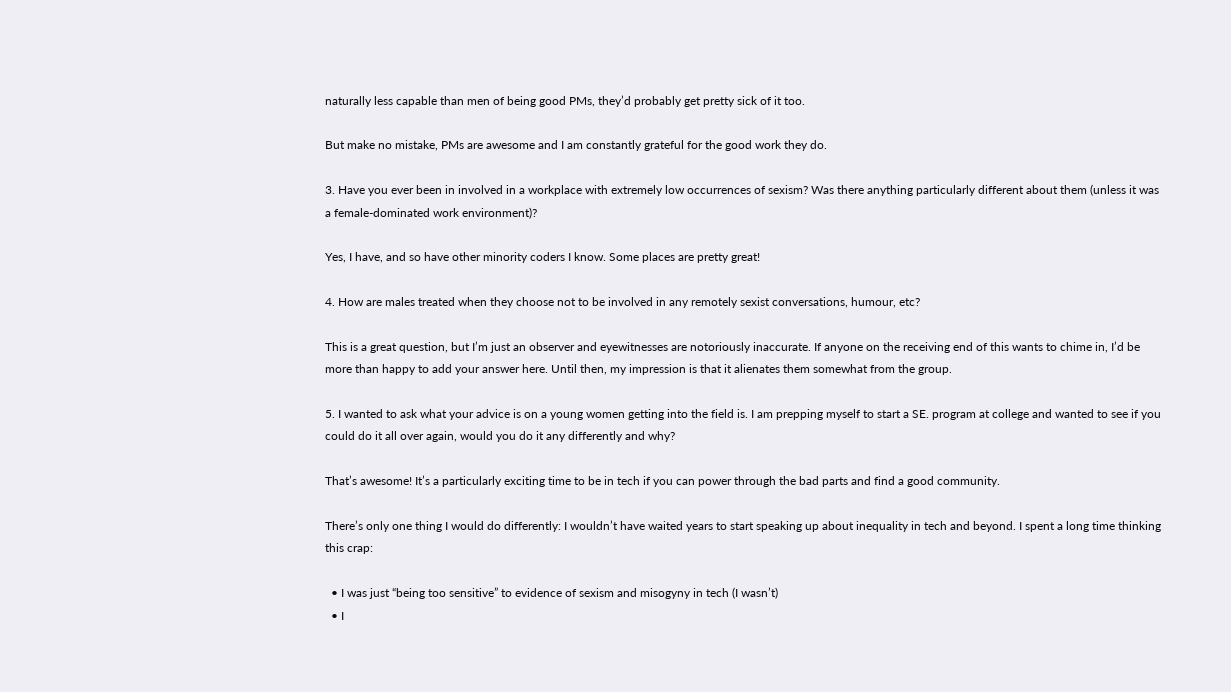naturally less capable than men of being good PMs, they’d probably get pretty sick of it too.

But make no mistake, PMs are awesome and I am constantly grateful for the good work they do.

3. Have you ever been in involved in a workplace with extremely low occurrences of sexism? Was there anything particularly different about them (unless it was a female-dominated work environment)?

Yes, I have, and so have other minority coders I know. Some places are pretty great!

4. How are males treated when they choose not to be involved in any remotely sexist conversations, humour, etc?

This is a great question, but I’m just an observer and eyewitnesses are notoriously inaccurate. If anyone on the receiving end of this wants to chime in, I’d be more than happy to add your answer here. Until then, my impression is that it alienates them somewhat from the group.

5. I wanted to ask what your advice is on a young women getting into the field is. I am prepping myself to start a SE. program at college and wanted to see if you could do it all over again, would you do it any differently and why?

That’s awesome! It’s a particularly exciting time to be in tech if you can power through the bad parts and find a good community.

There’s only one thing I would do differently: I wouldn’t have waited years to start speaking up about inequality in tech and beyond. I spent a long time thinking this crap:

  • I was just “being too sensitive” to evidence of sexism and misogyny in tech (I wasn’t)
  • I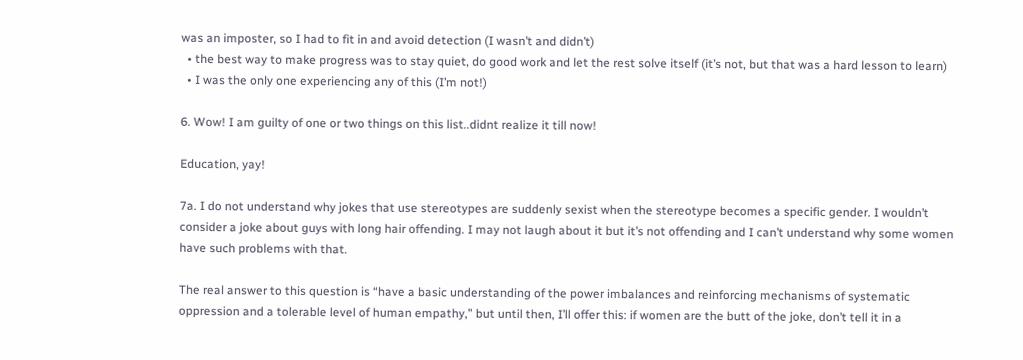was an imposter, so I had to fit in and avoid detection (I wasn’t and didn’t)
  • the best way to make progress was to stay quiet, do good work and let the rest solve itself (it’s not, but that was a hard lesson to learn)
  • I was the only one experiencing any of this (I’m not!)

6. Wow! I am guilty of one or two things on this list..didnt realize it till now!

Education, yay!

7a. I do not understand why jokes that use stereotypes are suddenly sexist when the stereotype becomes a specific gender. I wouldn’t consider a joke about guys with long hair offending. I may not laugh about it but it’s not offending and I can’t understand why some women have such problems with that.

The real answer to this question is “have a basic understanding of the power imbalances and reinforcing mechanisms of systematic oppression and a tolerable level of human empathy,” but until then, I’ll offer this: if women are the butt of the joke, don’t tell it in a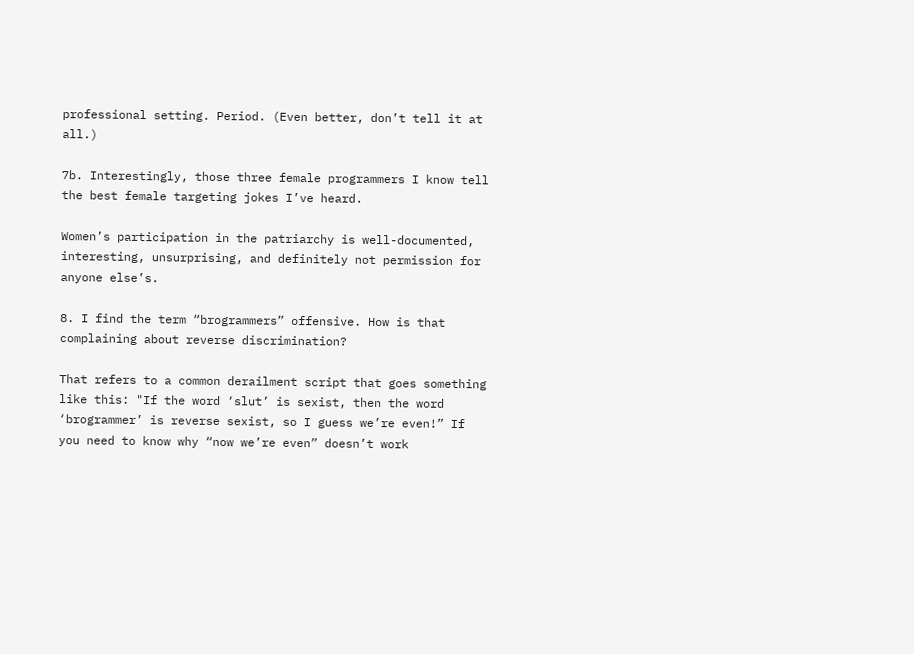professional setting. Period. (Even better, don’t tell it at all.)

7b. Interestingly, those three female programmers I know tell the best female targeting jokes I’ve heard.

Women’s participation in the patriarchy is well-documented, interesting, unsurprising, and definitely not permission for anyone else’s.

8. I find the term “brogrammers” offensive. How is that complaining about reverse discrimination?

That refers to a common derailment script that goes something like this: "If the word ‘slut’ is sexist, then the word ‘brogrammer’ is reverse sexist, so I guess we’re even!” If you need to know why “now we’re even” doesn’t work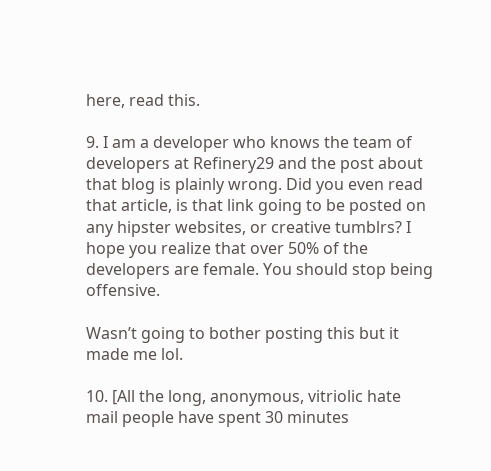here, read this.

9. I am a developer who knows the team of developers at Refinery29 and the post about that blog is plainly wrong. Did you even read that article, is that link going to be posted on any hipster websites, or creative tumblrs? I hope you realize that over 50% of the developers are female. You should stop being offensive.

Wasn’t going to bother posting this but it made me lol.

10. [All the long, anonymous, vitriolic hate mail people have spent 30 minutes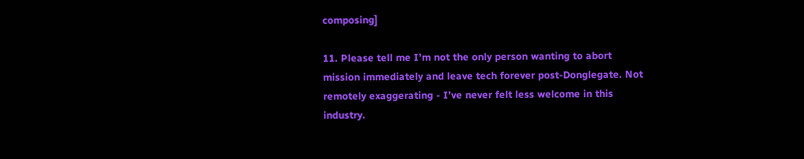composing]

11. Please tell me I’m not the only person wanting to abort mission immediately and leave tech forever post-Donglegate. Not remotely exaggerating - I’ve never felt less welcome in this industry.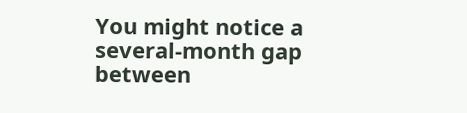You might notice a several-month gap between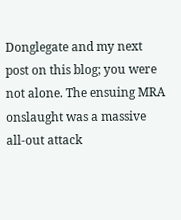Donglegate and my next post on this blog; you were not alone. The ensuing MRA onslaught was a massive all-out attack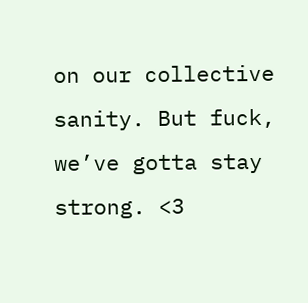on our collective sanity. But fuck, we’ve gotta stay strong. <3